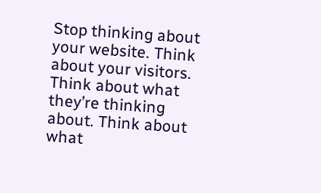Stop thinking about your website. Think about your visitors. Think about what they’re thinking about. Think about what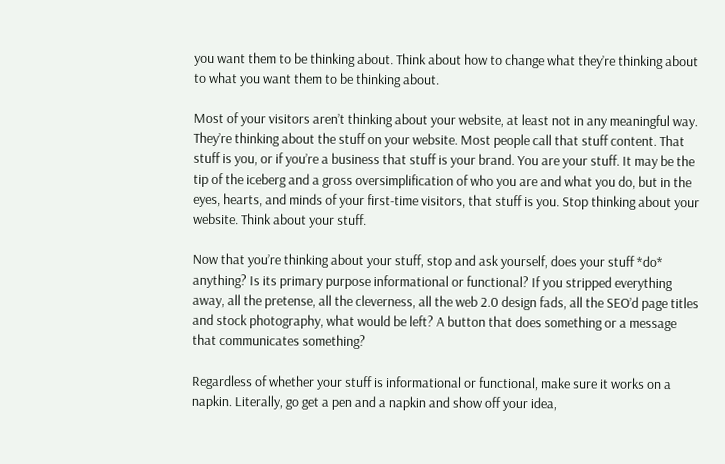you want them to be thinking about. Think about how to change what they’re thinking about to what you want them to be thinking about.

Most of your visitors aren’t thinking about your website, at least not in any meaningful way. They’re thinking about the stuff on your website. Most people call that stuff content. That stuff is you, or if you’re a business that stuff is your brand. You are your stuff. It may be the tip of the iceberg and a gross oversimplification of who you are and what you do, but in the eyes, hearts, and minds of your first-time visitors, that stuff is you. Stop thinking about your website. Think about your stuff.

Now that you’re thinking about your stuff, stop and ask yourself, does your stuff *do* anything? Is its primary purpose informational or functional? If you stripped everything away, all the pretense, all the cleverness, all the web 2.0 design fads, all the SEO’d page titles and stock photography, what would be left? A button that does something or a message that communicates something?

Regardless of whether your stuff is informational or functional, make sure it works on a napkin. Literally, go get a pen and a napkin and show off your idea,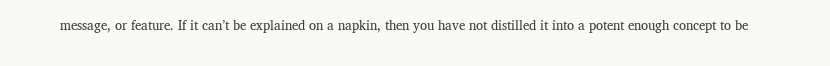message, or feature. If it can’t be explained on a napkin, then you have not distilled it into a potent enough concept to be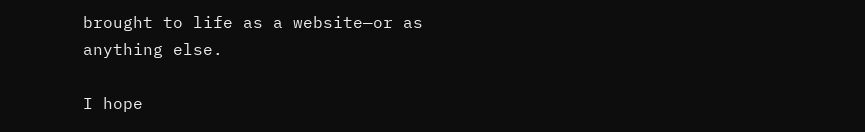brought to life as a website—or as anything else.

I hope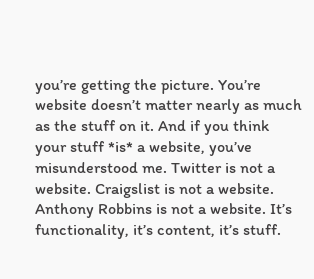you’re getting the picture. You’re website doesn’t matter nearly as much as the stuff on it. And if you think your stuff *is* a website, you’ve misunderstood me. Twitter is not a website. Craigslist is not a website. Anthony Robbins is not a website. It’s functionality, it’s content, it’s stuff.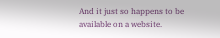And it just so happens to be available on a website.